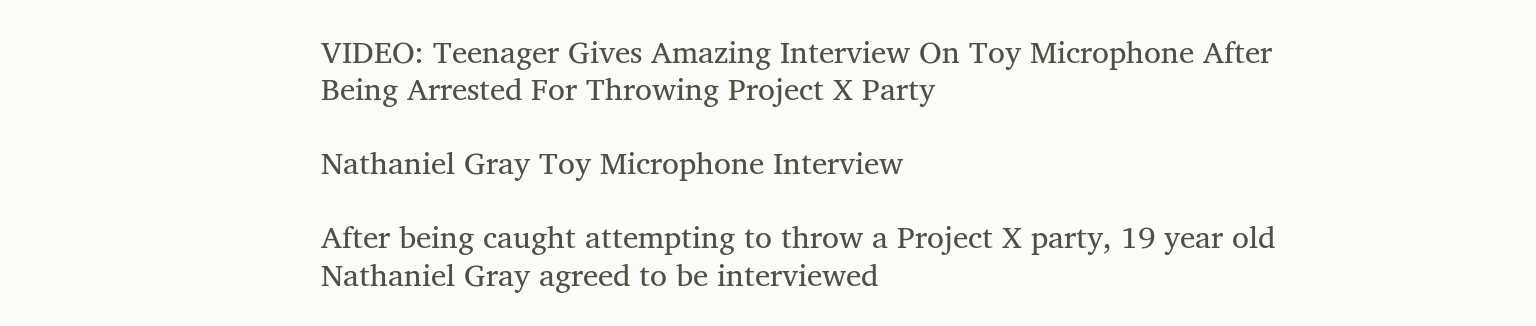VIDEO: Teenager Gives Amazing Interview On Toy Microphone After Being Arrested For Throwing Project X Party

Nathaniel Gray Toy Microphone Interview

After being caught attempting to throw a Project X party, 19 year old Nathaniel Gray agreed to be interviewed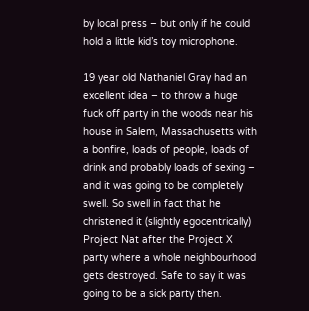by local press – but only if he could hold a little kid’s toy microphone.

19 year old Nathaniel Gray had an excellent idea – to throw a huge fuck off party in the woods near his house in Salem, Massachusetts with a bonfire, loads of people, loads of drink and probably loads of sexing – and it was going to be completely swell. So swell in fact that he christened it (slightly egocentrically) Project Nat after the Project X party where a whole neighbourhood gets destroyed. Safe to say it was going to be a sick party then.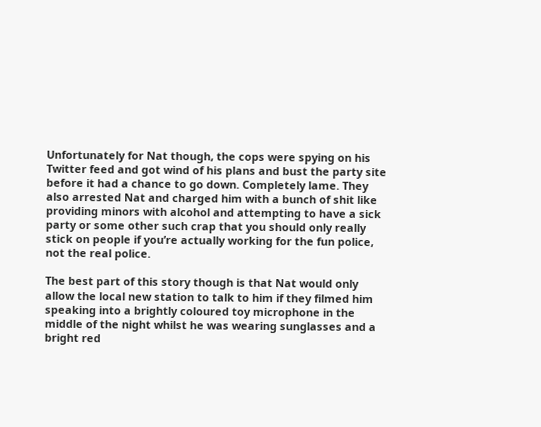Unfortunately for Nat though, the cops were spying on his Twitter feed and got wind of his plans and bust the party site before it had a chance to go down. Completely lame. They also arrested Nat and charged him with a bunch of shit like providing minors with alcohol and attempting to have a sick party or some other such crap that you should only really stick on people if you’re actually working for the fun police, not the real police.

The best part of this story though is that Nat would only allow the local new station to talk to him if they filmed him speaking into a brightly coloured toy microphone in the middle of the night whilst he was wearing sunglasses and a bright red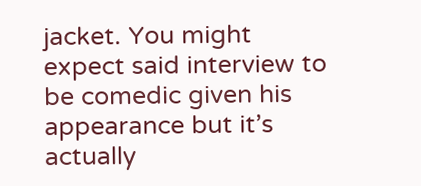jacket. You might expect said interview to be comedic given his appearance but it’s actually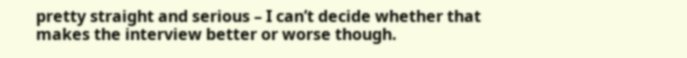pretty straight and serious – I can’t decide whether that makes the interview better or worse though.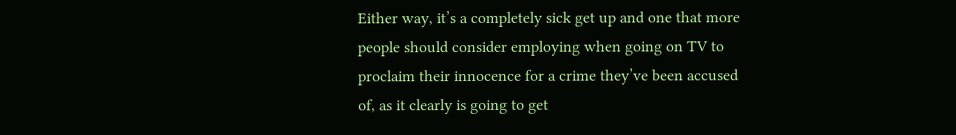Either way, it’s a completely sick get up and one that more people should consider employing when going on TV to proclaim their innocence for a crime they’ve been accused of, as it clearly is going to get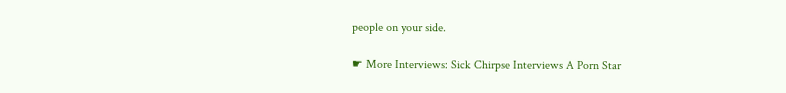people on your side.

☛ More Interviews: Sick Chirpse Interviews A Porn Star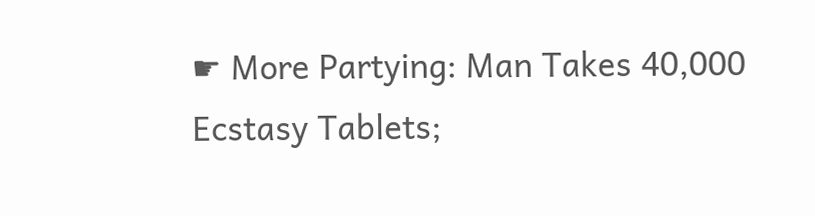☛ More Partying: Man Takes 40,000 Ecstasy Tablets;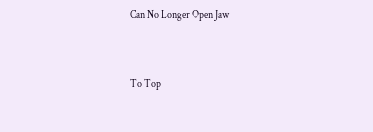Can No Longer Open Jaw


To Top